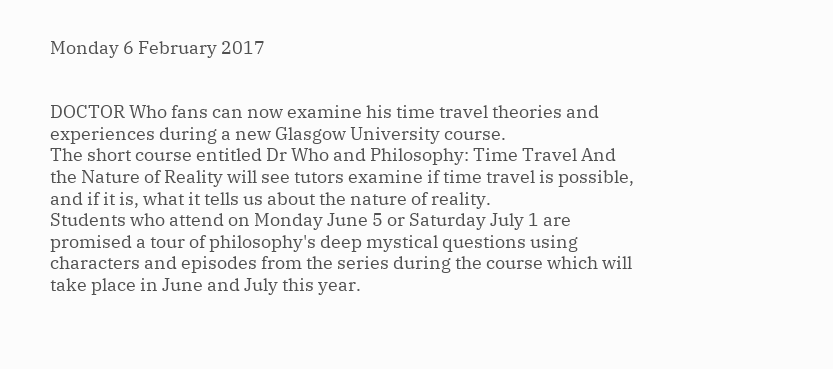Monday 6 February 2017


DOCTOR Who fans can now examine his time travel theories and experiences during a new Glasgow University course.
The short course entitled Dr Who and Philosophy: Time Travel And the Nature of Reality will see tutors examine if time travel is possible, and if it is, what it tells us about the nature of reality.
Students who attend on Monday June 5 or Saturday July 1 are promised a tour of philosophy's deep mystical questions using characters and episodes from the series during the course which will take place in June and July this year.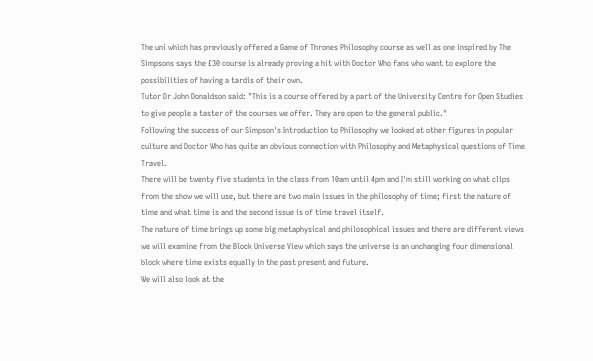The uni which has previously offered a Game of Thrones Philosophy course as well as one inspired by The Simpsons says the £30 course is already proving a hit with Doctor Who fans who want to explore the possibilities of having a tardis of their own.
Tutor Dr John Donaldson said: "This is a course offered by a part of the University Centre for Open Studies to give people a taster of the courses we offer. They are open to the general public."
Following the success of our Simpson's Introduction to Philosophy we looked at other figures in popular culture and Doctor Who has quite an obvious connection with Philosophy and Metaphysical questions of Time Travel.
There will be twenty five students in the class from 10am until 4pm and I'm still working on what clips from the show we will use, but there are two main issues in the philosophy of time; first the nature of time and what time is and the second issue is of time travel itself.
The nature of time brings up some big metaphysical and philosophical issues and there are different views we will examine from the Block Universe View which says the universe is an unchanging four dimensional block where time exists equally in the past present and future.
We will also look at the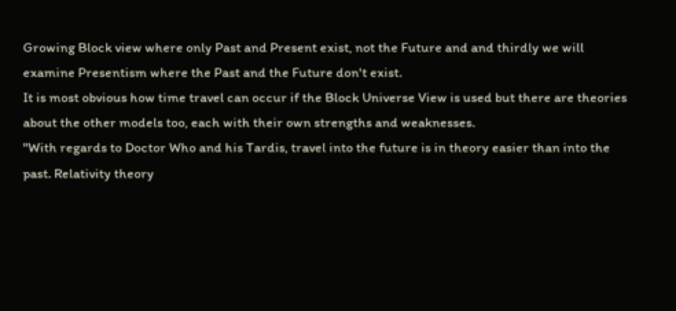Growing Block view where only Past and Present exist, not the Future and and thirdly we will examine Presentism where the Past and the Future don't exist.
It is most obvious how time travel can occur if the Block Universe View is used but there are theories about the other models too, each with their own strengths and weaknesses.
"With regards to Doctor Who and his Tardis, travel into the future is in theory easier than into the past. Relativity theory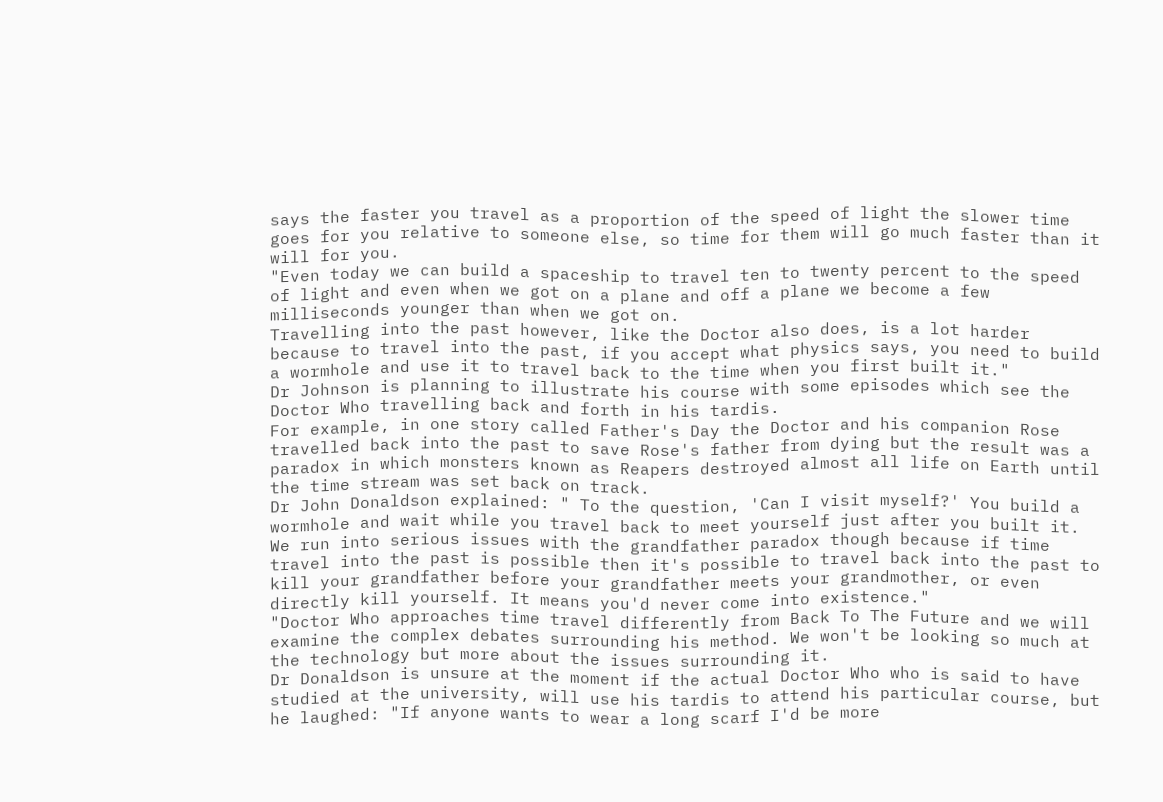says the faster you travel as a proportion of the speed of light the slower time goes for you relative to someone else, so time for them will go much faster than it will for you.
"Even today we can build a spaceship to travel ten to twenty percent to the speed of light and even when we got on a plane and off a plane we become a few milliseconds younger than when we got on.
Travelling into the past however, like the Doctor also does, is a lot harder because to travel into the past, if you accept what physics says, you need to build a wormhole and use it to travel back to the time when you first built it."
Dr Johnson is planning to illustrate his course with some episodes which see the Doctor Who travelling back and forth in his tardis.
For example, in one story called Father's Day the Doctor and his companion Rose travelled back into the past to save Rose's father from dying but the result was a paradox in which monsters known as Reapers destroyed almost all life on Earth until the time stream was set back on track.
Dr John Donaldson explained: " To the question, 'Can I visit myself?' You build a wormhole and wait while you travel back to meet yourself just after you built it. We run into serious issues with the grandfather paradox though because if time travel into the past is possible then it's possible to travel back into the past to kill your grandfather before your grandfather meets your grandmother, or even directly kill yourself. It means you'd never come into existence."
"Doctor Who approaches time travel differently from Back To The Future and we will examine the complex debates surrounding his method. We won't be looking so much at the technology but more about the issues surrounding it.
Dr Donaldson is unsure at the moment if the actual Doctor Who who is said to have studied at the university, will use his tardis to attend his particular course, but he laughed: "If anyone wants to wear a long scarf I'd be more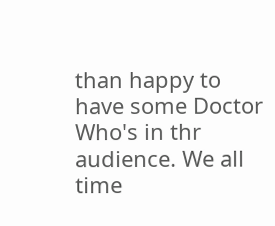than happy to have some Doctor Who's in thr audience. We all time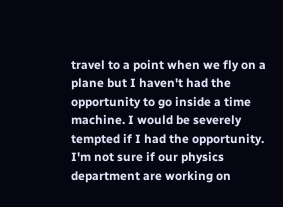travel to a point when we fly on a plane but I haven't had the opportunity to go inside a time machine. I would be severely tempted if I had the opportunity. I'm not sure if our physics department are working on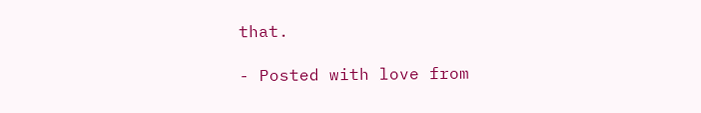that.

- Posted with love from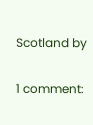Scotland by

1 comment: